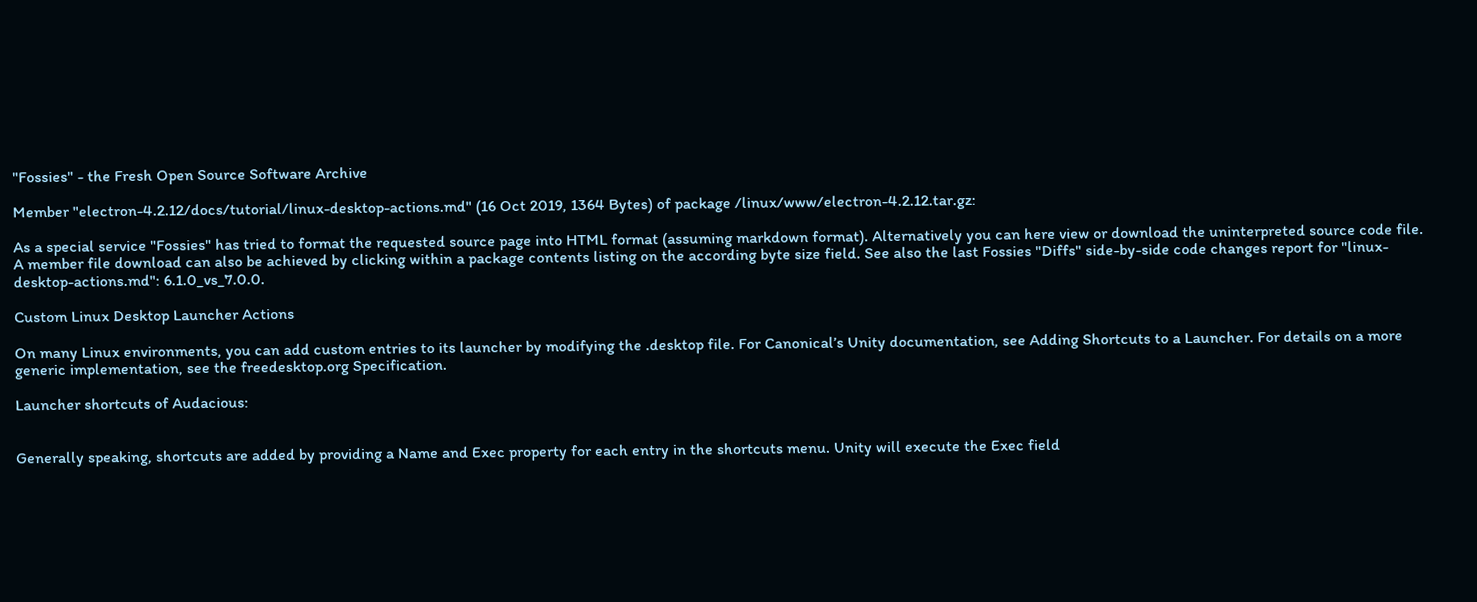"Fossies" - the Fresh Open Source Software Archive

Member "electron-4.2.12/docs/tutorial/linux-desktop-actions.md" (16 Oct 2019, 1364 Bytes) of package /linux/www/electron-4.2.12.tar.gz:

As a special service "Fossies" has tried to format the requested source page into HTML format (assuming markdown format). Alternatively you can here view or download the uninterpreted source code file. A member file download can also be achieved by clicking within a package contents listing on the according byte size field. See also the last Fossies "Diffs" side-by-side code changes report for "linux-desktop-actions.md": 6.1.0_vs_7.0.0.

Custom Linux Desktop Launcher Actions

On many Linux environments, you can add custom entries to its launcher by modifying the .desktop file. For Canonical’s Unity documentation, see Adding Shortcuts to a Launcher. For details on a more generic implementation, see the freedesktop.org Specification.

Launcher shortcuts of Audacious:


Generally speaking, shortcuts are added by providing a Name and Exec property for each entry in the shortcuts menu. Unity will execute the Exec field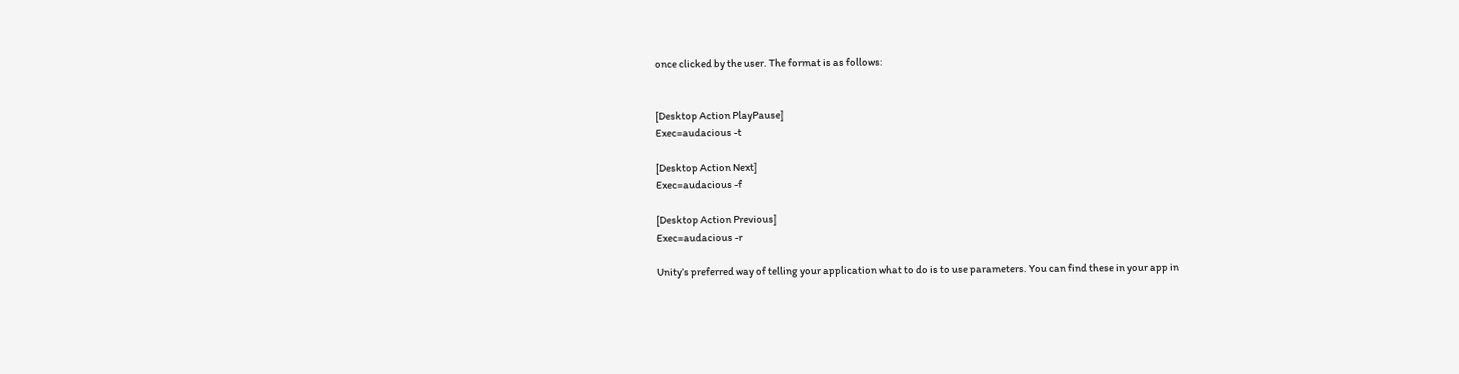once clicked by the user. The format is as follows:


[Desktop Action PlayPause]
Exec=audacious -t

[Desktop Action Next]
Exec=audacious -f

[Desktop Action Previous]
Exec=audacious -r

Unity’s preferred way of telling your application what to do is to use parameters. You can find these in your app in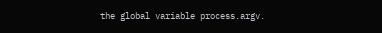the global variable process.argv.